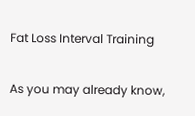Fat Loss Interval Training

As you may already know,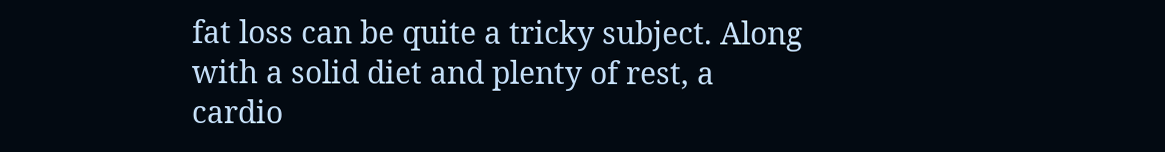fat loss can be quite a tricky subject. Along with a solid diet and plenty of rest, a cardio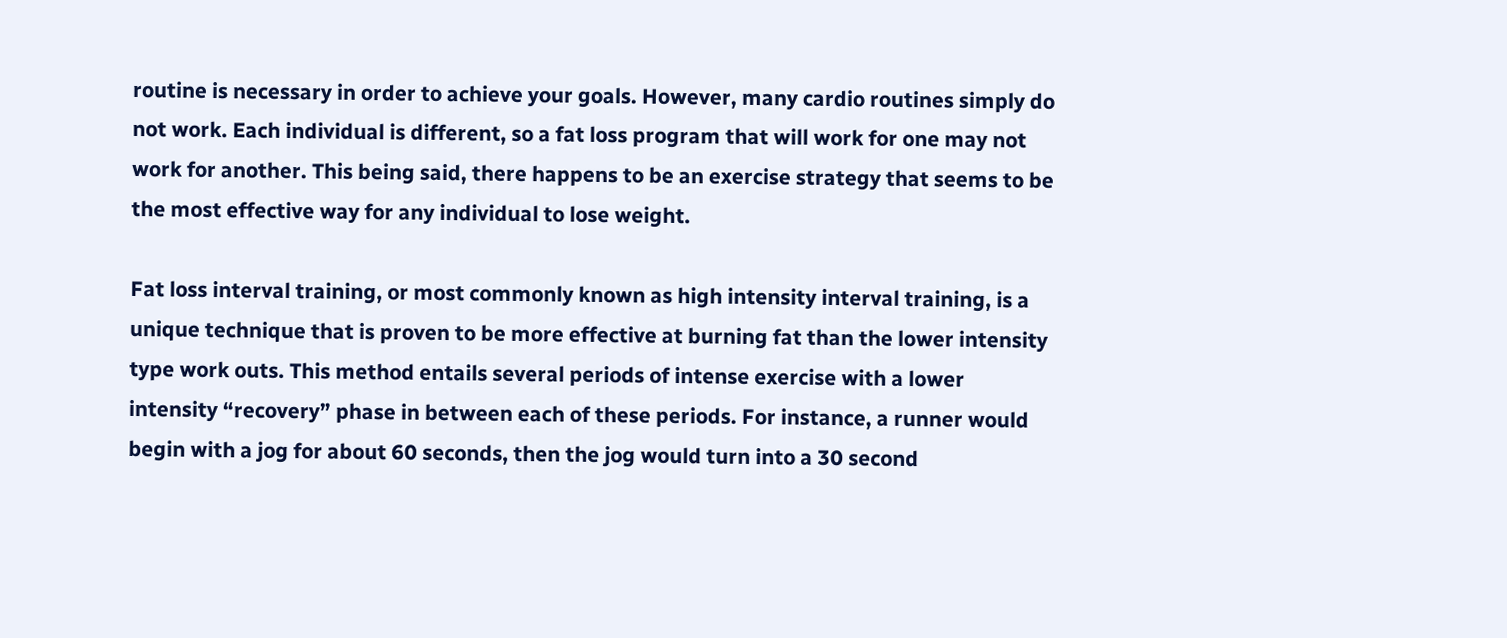routine is necessary in order to achieve your goals. However, many cardio routines simply do not work. Each individual is different, so a fat loss program that will work for one may not work for another. This being said, there happens to be an exercise strategy that seems to be the most effective way for any individual to lose weight.

Fat loss interval training, or most commonly known as high intensity interval training, is a unique technique that is proven to be more effective at burning fat than the lower intensity type work outs. This method entails several periods of intense exercise with a lower intensity “recovery” phase in between each of these periods. For instance, a runner would begin with a jog for about 60 seconds, then the jog would turn into a 30 second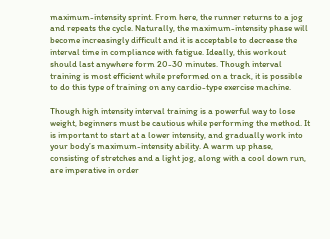maximum-intensity sprint. From here, the runner returns to a jog and repeats the cycle. Naturally, the maximum-intensity phase will become increasingly difficult and it is acceptable to decrease the interval time in compliance with fatigue. Ideally, this workout should last anywhere form 20-30 minutes. Though interval training is most efficient while preformed on a track, it is possible to do this type of training on any cardio-type exercise machine.

Though high intensity interval training is a powerful way to lose weight, beginners must be cautious while performing the method. It is important to start at a lower intensity, and gradually work into your body’s maximum-intensity ability. A warm up phase, consisting of stretches and a light jog, along with a cool down run, are imperative in order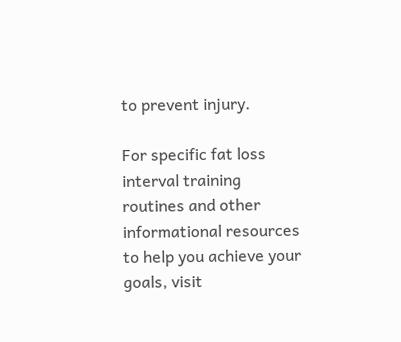to prevent injury.

For specific fat loss interval training routines and other informational resources to help you achieve your goals, visit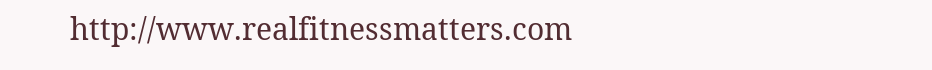http://www.realfitnessmatters.com